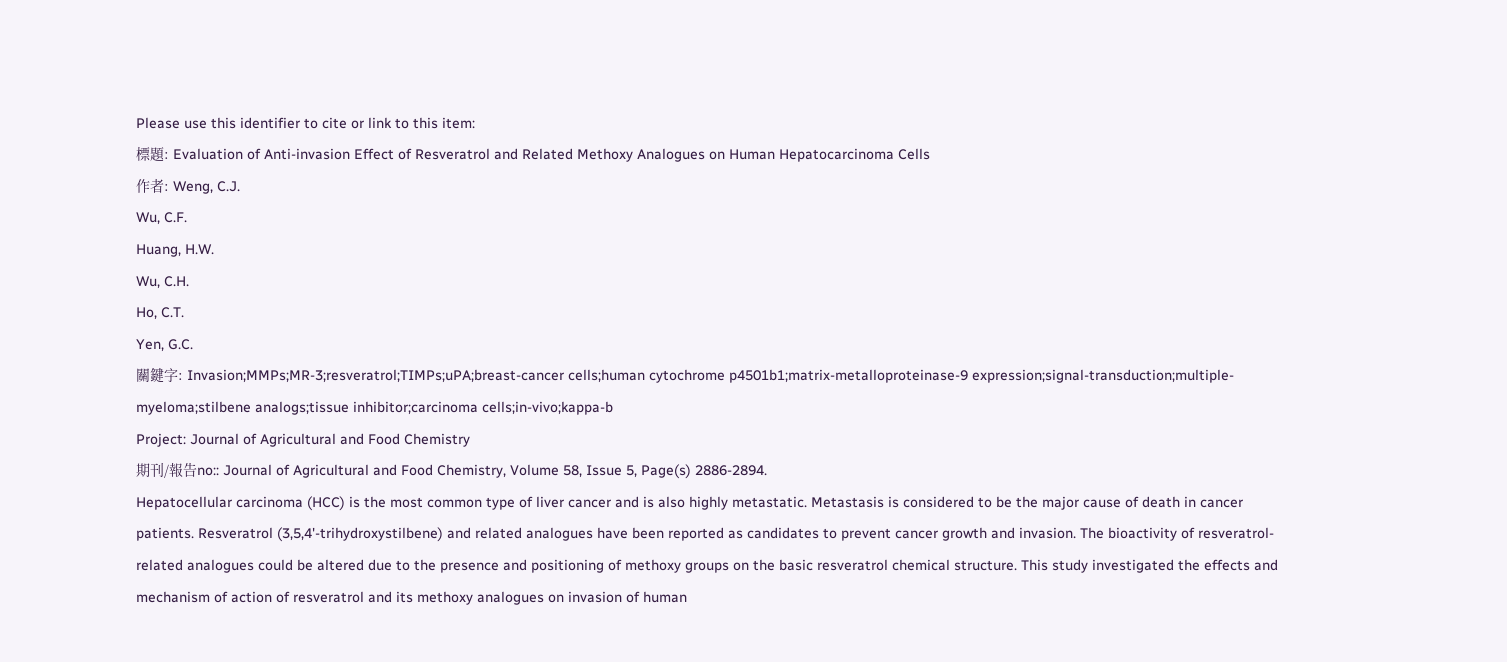Please use this identifier to cite or link to this item:
標題: Evaluation of Anti-invasion Effect of Resveratrol and Related Methoxy Analogues on Human Hepatocarcinoma Cells
作者: Weng, C.J.
Wu, C.F.
Huang, H.W.
Wu, C.H.
Ho, C.T.
Yen, G.C.
關鍵字: Invasion;MMPs;MR-3;resveratrol;TIMPs;uPA;breast-cancer cells;human cytochrome p4501b1;matrix-metalloproteinase-9 expression;signal-transduction;multiple-myeloma;stilbene analogs;tissue inhibitor;carcinoma cells;in-vivo;kappa-b
Project: Journal of Agricultural and Food Chemistry
期刊/報告no:: Journal of Agricultural and Food Chemistry, Volume 58, Issue 5, Page(s) 2886-2894.
Hepatocellular carcinoma (HCC) is the most common type of liver cancer and is also highly metastatic. Metastasis is considered to be the major cause of death in cancer patients. Resveratrol (3,5,4'-trihydroxystilbene) and related analogues have been reported as candidates to prevent cancer growth and invasion. The bioactivity of resveratrol-related analogues could be altered due to the presence and positioning of methoxy groups on the basic resveratrol chemical structure. This study investigated the effects and mechanism of action of resveratrol and its methoxy analogues on invasion of human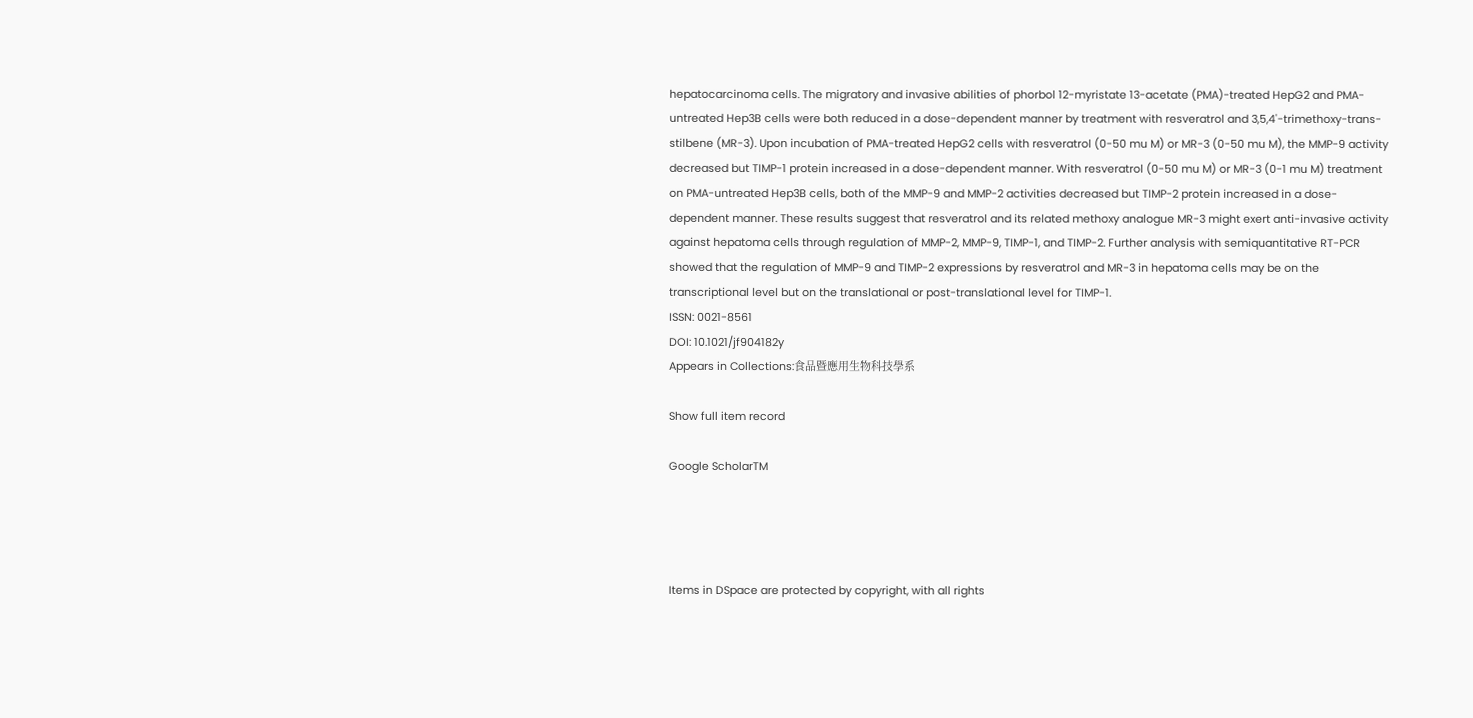hepatocarcinoma cells. The migratory and invasive abilities of phorbol 12-myristate 13-acetate (PMA)-treated HepG2 and PMA-untreated Hep3B cells were both reduced in a dose-dependent manner by treatment with resveratrol and 3,5,4'-trimethoxy-trans-stilbene (MR-3). Upon incubation of PMA-treated HepG2 cells with resveratrol (0-50 mu M) or MR-3 (0-50 mu M), the MMP-9 activity decreased but TIMP-1 protein increased in a dose-dependent manner. With resveratrol (0-50 mu M) or MR-3 (0-1 mu M) treatment on PMA-untreated Hep3B cells, both of the MMP-9 and MMP-2 activities decreased but TIMP-2 protein increased in a dose-dependent manner. These results suggest that resveratrol and its related methoxy analogue MR-3 might exert anti-invasive activity against hepatoma cells through regulation of MMP-2, MMP-9, TIMP-1, and TIMP-2. Further analysis with semiquantitative RT-PCR showed that the regulation of MMP-9 and TIMP-2 expressions by resveratrol and MR-3 in hepatoma cells may be on the transcriptional level but on the translational or post-translational level for TIMP-1.
ISSN: 0021-8561
DOI: 10.1021/jf904182y
Appears in Collections:食品暨應用生物科技學系

Show full item record

Google ScholarTM




Items in DSpace are protected by copyright, with all rights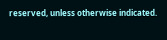reserved, unless otherwise indicated.